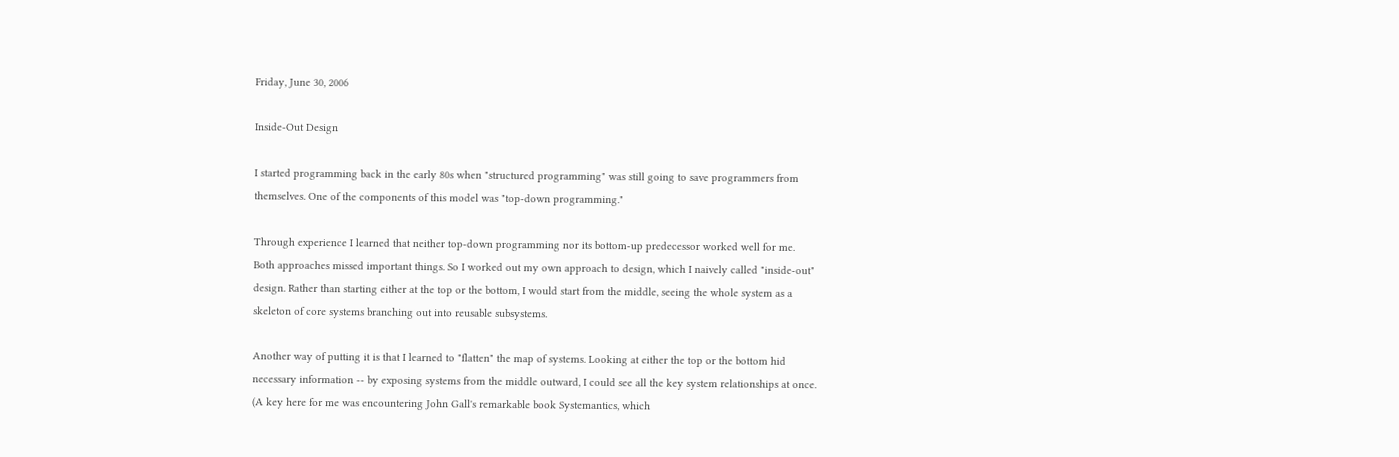Friday, June 30, 2006

Inside-Out Design

I started programming back in the early 80s when "structured programming" was still going to save programmers from themselves. One of the components of this model was "top-down programming."

Through experience I learned that neither top-down programming nor its bottom-up predecessor worked well for me. Both approaches missed important things. So I worked out my own approach to design, which I naively called "inside-out" design. Rather than starting either at the top or the bottom, I would start from the middle, seeing the whole system as a skeleton of core systems branching out into reusable subsystems.

Another way of putting it is that I learned to "flatten" the map of systems. Looking at either the top or the bottom hid necessary information -- by exposing systems from the middle outward, I could see all the key system relationships at once. (A key here for me was encountering John Gall's remarkable book Systemantics, which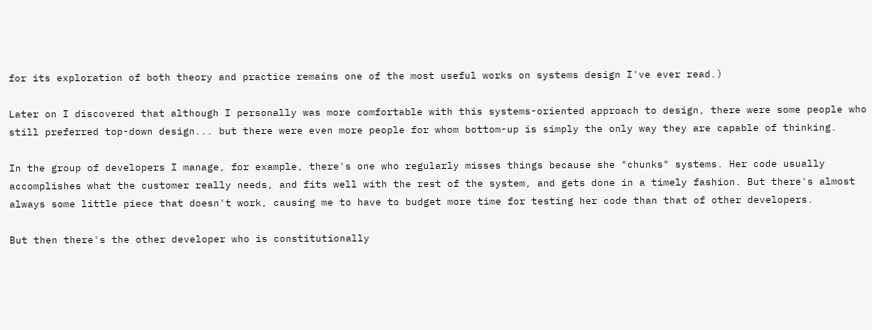for its exploration of both theory and practice remains one of the most useful works on systems design I've ever read.)

Later on I discovered that although I personally was more comfortable with this systems-oriented approach to design, there were some people who still preferred top-down design... but there were even more people for whom bottom-up is simply the only way they are capable of thinking.

In the group of developers I manage, for example, there's one who regularly misses things because she "chunks" systems. Her code usually accomplishes what the customer really needs, and fits well with the rest of the system, and gets done in a timely fashion. But there's almost always some little piece that doesn't work, causing me to have to budget more time for testing her code than that of other developers.

But then there's the other developer who is constitutionally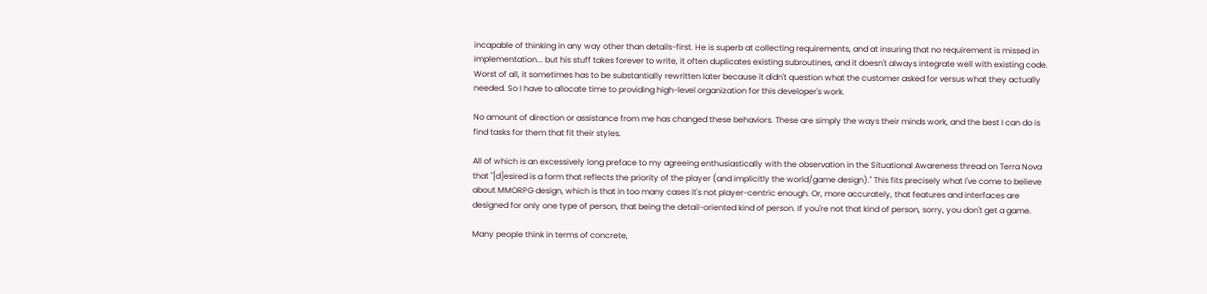incapable of thinking in any way other than details-first. He is superb at collecting requirements, and at insuring that no requirement is missed in implementation... but his stuff takes forever to write, it often duplicates existing subroutines, and it doesn't always integrate well with existing code. Worst of all, it sometimes has to be substantially rewritten later because it didn't question what the customer asked for versus what they actually needed. So I have to allocate time to providing high-level organization for this developer's work.

No amount of direction or assistance from me has changed these behaviors. These are simply the ways their minds work, and the best I can do is find tasks for them that fit their styles.

All of which is an excessively long preface to my agreeing enthusiastically with the observation in the Situational Awareness thread on Terra Nova that "[d]esired is a form that reflects the priority of the player (and implicitly the world/game design)." This fits precisely what I've come to believe about MMORPG design, which is that in too many cases it's not player-centric enough. Or, more accurately, that features and interfaces are designed for only one type of person, that being the detail-oriented kind of person. If you're not that kind of person, sorry, you don't get a game.

Many people think in terms of concrete,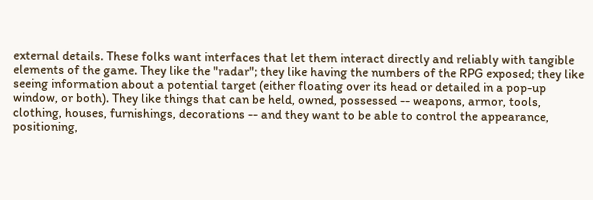external details. These folks want interfaces that let them interact directly and reliably with tangible elements of the game. They like the "radar"; they like having the numbers of the RPG exposed; they like seeing information about a potential target (either floating over its head or detailed in a pop-up window, or both). They like things that can be held, owned, possessed -- weapons, armor, tools, clothing, houses, furnishings, decorations -- and they want to be able to control the appearance, positioning,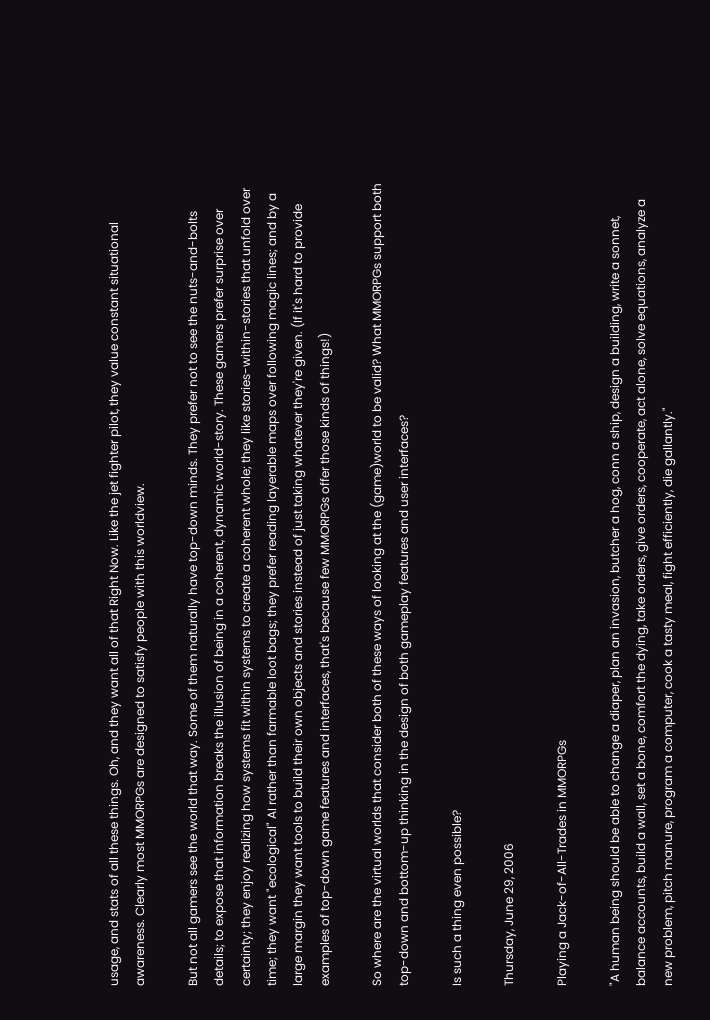usage, and stats of all these things. Oh, and they want all of that Right Now. Like the jet fighter pilot, they value constant situational awareness. Clearly most MMORPGs are designed to satisfy people with this worldview.

But not all gamers see the world that way. Some of them naturally have top-down minds. They prefer not to see the nuts-and-bolts details; to expose that information breaks the illusion of being in a coherent, dynamic world-story. These gamers prefer surprise over certainty; they enjoy realizing how systems fit within systems to create a coherent whole; they like stories-within-stories that unfold over time; they want "ecological" AI rather than farmable loot bags; they prefer reading layerable maps over following magic lines; and by a large margin they want tools to build their own objects and stories instead of just taking whatever they're given. (If it's hard to provide examples of top-down game features and interfaces, that's because few MMORPGs offer those kinds of things!)

So where are the virtual worlds that consider both of these ways of looking at the (game)world to be valid? What MMORPGs support both top-down and bottom-up thinking in the design of both gameplay features and user interfaces?

Is such a thing even possible?

Thursday, June 29, 2006

Playing a Jack-of-All-Trades in MMORPGs

"A human being should be able to change a diaper, plan an invasion, butcher a hog, conn a ship, design a building, write a sonnet, balance accounts, build a wall, set a bone, comfort the dying, take orders, give orders, cooperate, act alone, solve equations, analyze a new problem, pitch manure, program a computer, cook a tasty meal, fight efficiently, die gallantly."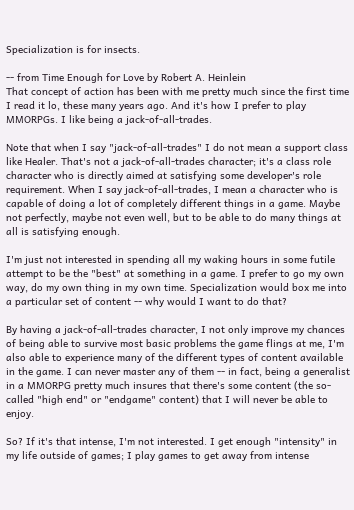Specialization is for insects.

-- from Time Enough for Love by Robert A. Heinlein
That concept of action has been with me pretty much since the first time I read it lo, these many years ago. And it's how I prefer to play MMORPGs. I like being a jack-of-all-trades.

Note that when I say "jack-of-all-trades" I do not mean a support class like Healer. That's not a jack-of-all-trades character; it's a class role character who is directly aimed at satisfying some developer's role requirement. When I say jack-of-all-trades, I mean a character who is capable of doing a lot of completely different things in a game. Maybe not perfectly, maybe not even well, but to be able to do many things at all is satisfying enough.

I'm just not interested in spending all my waking hours in some futile attempt to be the "best" at something in a game. I prefer to go my own way, do my own thing in my own time. Specialization would box me into a particular set of content -- why would I want to do that?

By having a jack-of-all-trades character, I not only improve my chances of being able to survive most basic problems the game flings at me, I'm also able to experience many of the different types of content available in the game. I can never master any of them -- in fact, being a generalist in a MMORPG pretty much insures that there's some content (the so-called "high end" or "endgame" content) that I will never be able to enjoy.

So? If it's that intense, I'm not interested. I get enough "intensity" in my life outside of games; I play games to get away from intense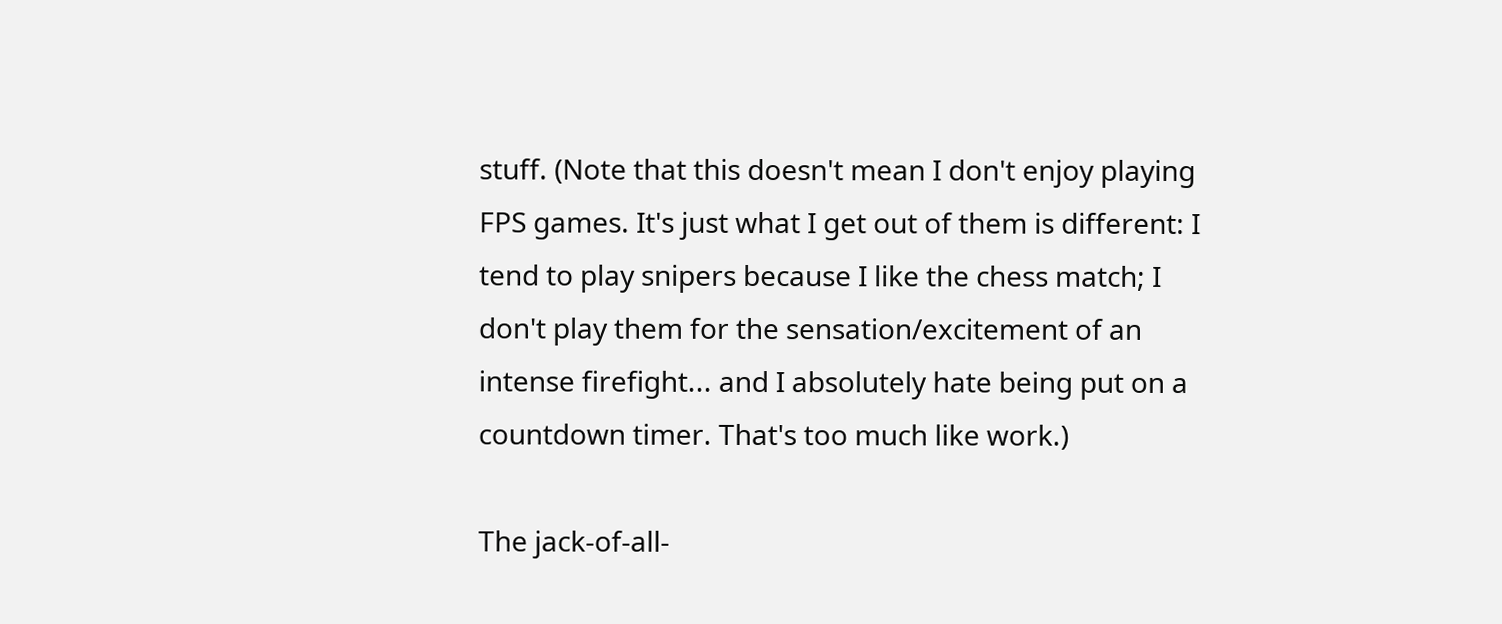stuff. (Note that this doesn't mean I don't enjoy playing FPS games. It's just what I get out of them is different: I tend to play snipers because I like the chess match; I don't play them for the sensation/excitement of an intense firefight... and I absolutely hate being put on a countdown timer. That's too much like work.)

The jack-of-all-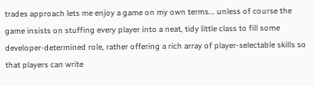trades approach lets me enjoy a game on my own terms... unless of course the game insists on stuffing every player into a neat, tidy little class to fill some developer-determined role, rather offering a rich array of player-selectable skills so that players can write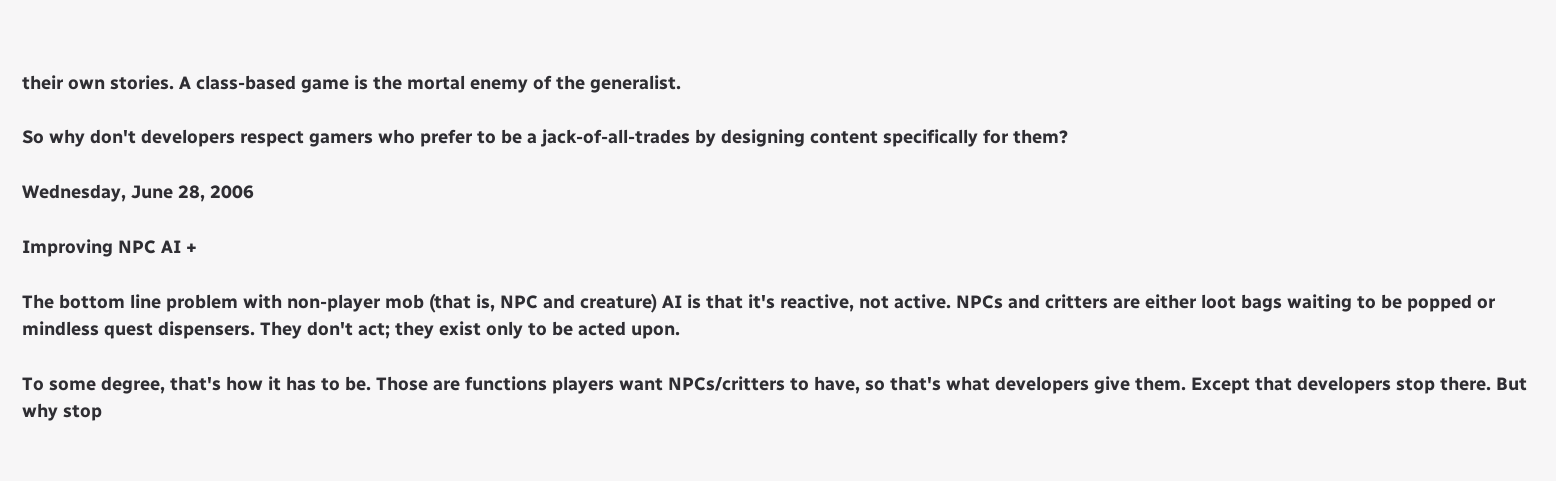their own stories. A class-based game is the mortal enemy of the generalist.

So why don't developers respect gamers who prefer to be a jack-of-all-trades by designing content specifically for them?

Wednesday, June 28, 2006

Improving NPC AI +

The bottom line problem with non-player mob (that is, NPC and creature) AI is that it's reactive, not active. NPCs and critters are either loot bags waiting to be popped or mindless quest dispensers. They don't act; they exist only to be acted upon.

To some degree, that's how it has to be. Those are functions players want NPCs/critters to have, so that's what developers give them. Except that developers stop there. But why stop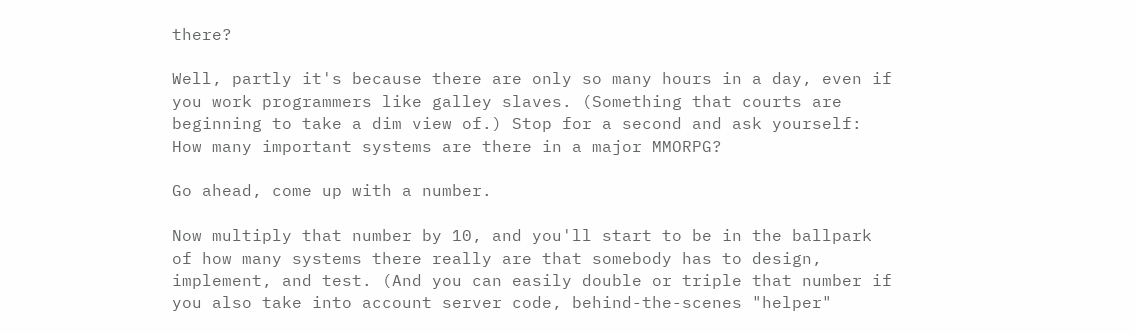there?

Well, partly it's because there are only so many hours in a day, even if you work programmers like galley slaves. (Something that courts are beginning to take a dim view of.) Stop for a second and ask yourself: How many important systems are there in a major MMORPG?

Go ahead, come up with a number.

Now multiply that number by 10, and you'll start to be in the ballpark of how many systems there really are that somebody has to design, implement, and test. (And you can easily double or triple that number if you also take into account server code, behind-the-scenes "helper"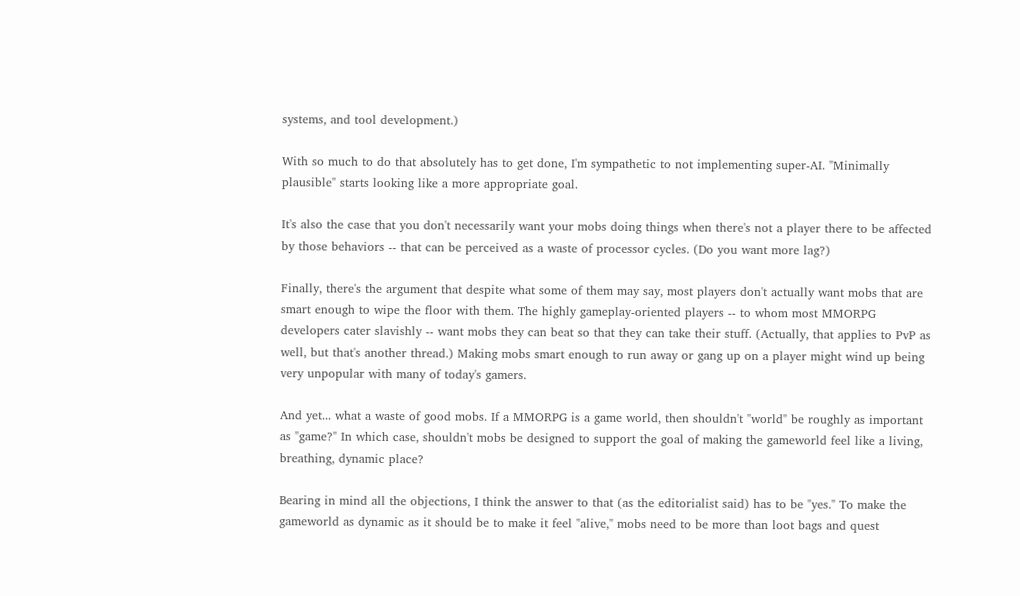systems, and tool development.)

With so much to do that absolutely has to get done, I'm sympathetic to not implementing super-AI. "Minimally plausible" starts looking like a more appropriate goal.

It's also the case that you don't necessarily want your mobs doing things when there's not a player there to be affected by those behaviors -- that can be perceived as a waste of processor cycles. (Do you want more lag?)

Finally, there's the argument that despite what some of them may say, most players don't actually want mobs that are smart enough to wipe the floor with them. The highly gameplay-oriented players -- to whom most MMORPG developers cater slavishly -- want mobs they can beat so that they can take their stuff. (Actually, that applies to PvP as well, but that's another thread.) Making mobs smart enough to run away or gang up on a player might wind up being very unpopular with many of today's gamers.

And yet... what a waste of good mobs. If a MMORPG is a game world, then shouldn't "world" be roughly as important as "game?" In which case, shouldn't mobs be designed to support the goal of making the gameworld feel like a living, breathing, dynamic place?

Bearing in mind all the objections, I think the answer to that (as the editorialist said) has to be "yes." To make the gameworld as dynamic as it should be to make it feel "alive," mobs need to be more than loot bags and quest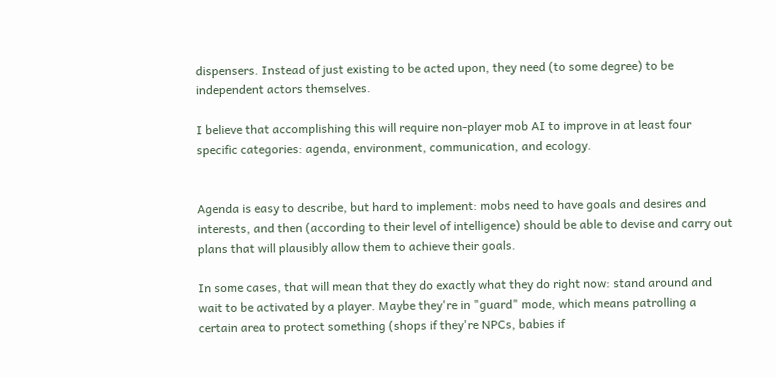dispensers. Instead of just existing to be acted upon, they need (to some degree) to be independent actors themselves.

I believe that accomplishing this will require non-player mob AI to improve in at least four specific categories: agenda, environment, communication, and ecology.


Agenda is easy to describe, but hard to implement: mobs need to have goals and desires and interests, and then (according to their level of intelligence) should be able to devise and carry out plans that will plausibly allow them to achieve their goals.

In some cases, that will mean that they do exactly what they do right now: stand around and wait to be activated by a player. Maybe they're in "guard" mode, which means patrolling a certain area to protect something (shops if they're NPCs, babies if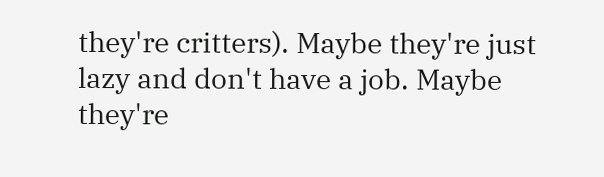they're critters). Maybe they're just lazy and don't have a job. Maybe they're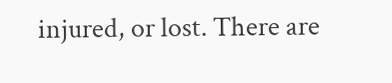injured, or lost. There are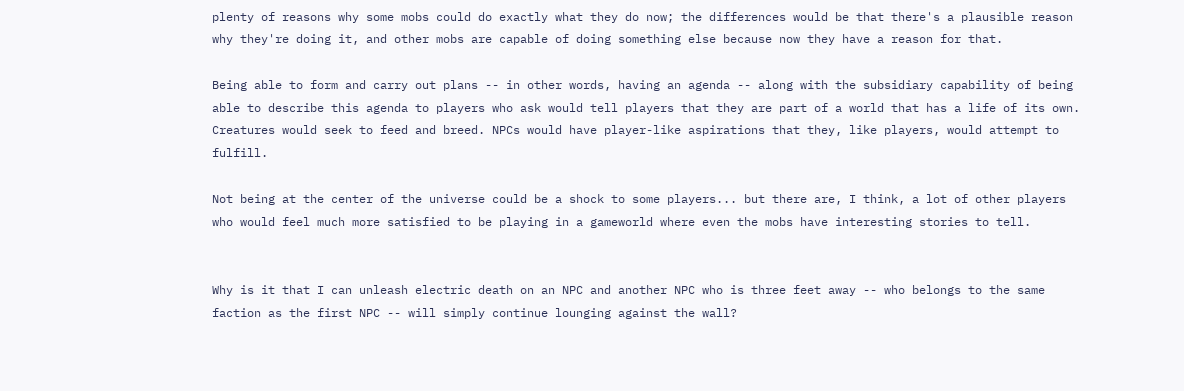plenty of reasons why some mobs could do exactly what they do now; the differences would be that there's a plausible reason why they're doing it, and other mobs are capable of doing something else because now they have a reason for that.

Being able to form and carry out plans -- in other words, having an agenda -- along with the subsidiary capability of being able to describe this agenda to players who ask would tell players that they are part of a world that has a life of its own. Creatures would seek to feed and breed. NPCs would have player-like aspirations that they, like players, would attempt to fulfill.

Not being at the center of the universe could be a shock to some players... but there are, I think, a lot of other players who would feel much more satisfied to be playing in a gameworld where even the mobs have interesting stories to tell.


Why is it that I can unleash electric death on an NPC and another NPC who is three feet away -- who belongs to the same faction as the first NPC -- will simply continue lounging against the wall?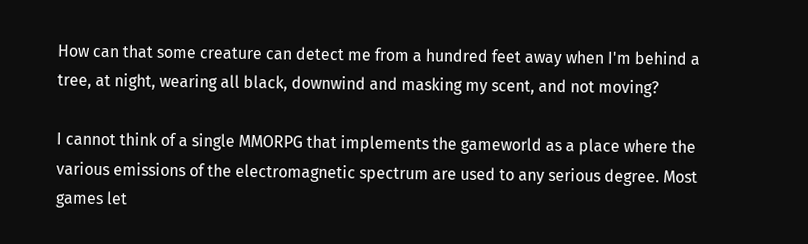How can that some creature can detect me from a hundred feet away when I'm behind a tree, at night, wearing all black, downwind and masking my scent, and not moving?

I cannot think of a single MMORPG that implements the gameworld as a place where the various emissions of the electromagnetic spectrum are used to any serious degree. Most games let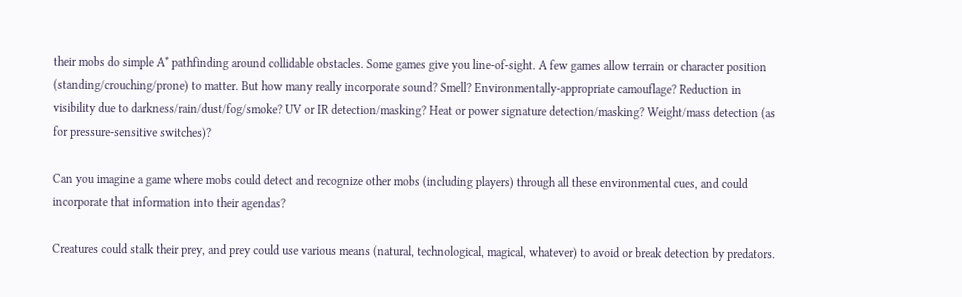their mobs do simple A* pathfinding around collidable obstacles. Some games give you line-of-sight. A few games allow terrain or character position (standing/crouching/prone) to matter. But how many really incorporate sound? Smell? Environmentally-appropriate camouflage? Reduction in visibility due to darkness/rain/dust/fog/smoke? UV or IR detection/masking? Heat or power signature detection/masking? Weight/mass detection (as for pressure-sensitive switches)?

Can you imagine a game where mobs could detect and recognize other mobs (including players) through all these environmental cues, and could incorporate that information into their agendas?

Creatures could stalk their prey, and prey could use various means (natural, technological, magical, whatever) to avoid or break detection by predators.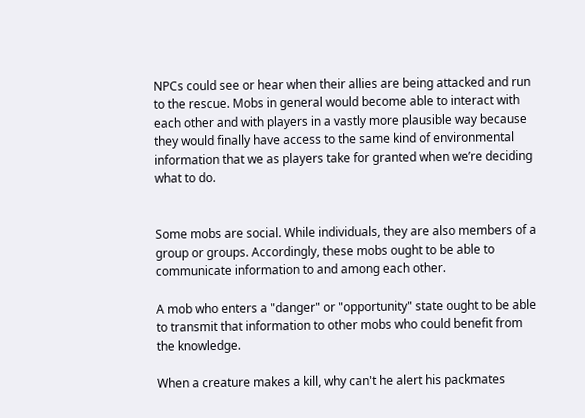NPCs could see or hear when their allies are being attacked and run to the rescue. Mobs in general would become able to interact with each other and with players in a vastly more plausible way because they would finally have access to the same kind of environmental information that we as players take for granted when we’re deciding what to do.


Some mobs are social. While individuals, they are also members of a group or groups. Accordingly, these mobs ought to be able to communicate information to and among each other.

A mob who enters a "danger" or "opportunity" state ought to be able to transmit that information to other mobs who could benefit from the knowledge.

When a creature makes a kill, why can't he alert his packmates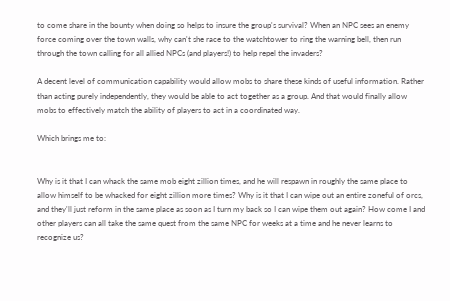to come share in the bounty when doing so helps to insure the group's survival? When an NPC sees an enemy force coming over the town walls, why can't she race to the watchtower to ring the warning bell, then run through the town calling for all allied NPCs (and players!) to help repel the invaders?

A decent level of communication capability would allow mobs to share these kinds of useful information. Rather than acting purely independently, they would be able to act together as a group. And that would finally allow mobs to effectively match the ability of players to act in a coordinated way.

Which brings me to:


Why is it that I can whack the same mob eight zillion times, and he will respawn in roughly the same place to allow himself to be whacked for eight zillion more times? Why is it that I can wipe out an entire zoneful of orcs, and they'll just reform in the same place as soon as I turn my back so I can wipe them out again? How come I and other players can all take the same quest from the same NPC for weeks at a time and he never learns to recognize us?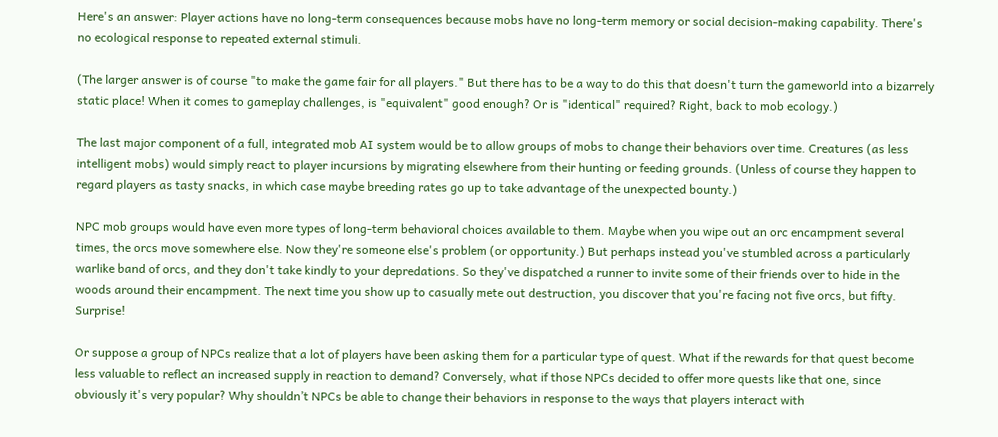Here's an answer: Player actions have no long-term consequences because mobs have no long-term memory or social decision-making capability. There's no ecological response to repeated external stimuli.

(The larger answer is of course "to make the game fair for all players." But there has to be a way to do this that doesn't turn the gameworld into a bizarrely static place! When it comes to gameplay challenges, is "equivalent" good enough? Or is "identical" required? Right, back to mob ecology.)

The last major component of a full, integrated mob AI system would be to allow groups of mobs to change their behaviors over time. Creatures (as less intelligent mobs) would simply react to player incursions by migrating elsewhere from their hunting or feeding grounds. (Unless of course they happen to regard players as tasty snacks, in which case maybe breeding rates go up to take advantage of the unexpected bounty.)

NPC mob groups would have even more types of long-term behavioral choices available to them. Maybe when you wipe out an orc encampment several times, the orcs move somewhere else. Now they're someone else's problem (or opportunity.) But perhaps instead you've stumbled across a particularly warlike band of orcs, and they don't take kindly to your depredations. So they've dispatched a runner to invite some of their friends over to hide in the woods around their encampment. The next time you show up to casually mete out destruction, you discover that you're facing not five orcs, but fifty. Surprise!

Or suppose a group of NPCs realize that a lot of players have been asking them for a particular type of quest. What if the rewards for that quest become less valuable to reflect an increased supply in reaction to demand? Conversely, what if those NPCs decided to offer more quests like that one, since obviously it's very popular? Why shouldn’t NPCs be able to change their behaviors in response to the ways that players interact with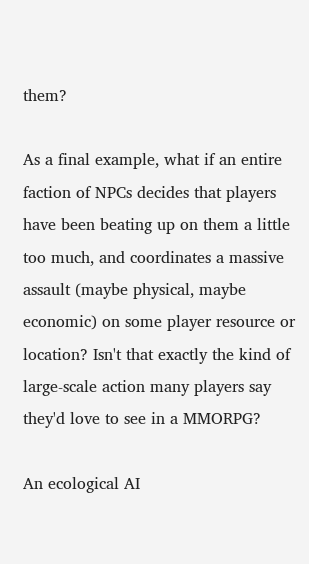them?

As a final example, what if an entire faction of NPCs decides that players have been beating up on them a little too much, and coordinates a massive assault (maybe physical, maybe economic) on some player resource or location? Isn't that exactly the kind of large-scale action many players say they'd love to see in a MMORPG?

An ecological AI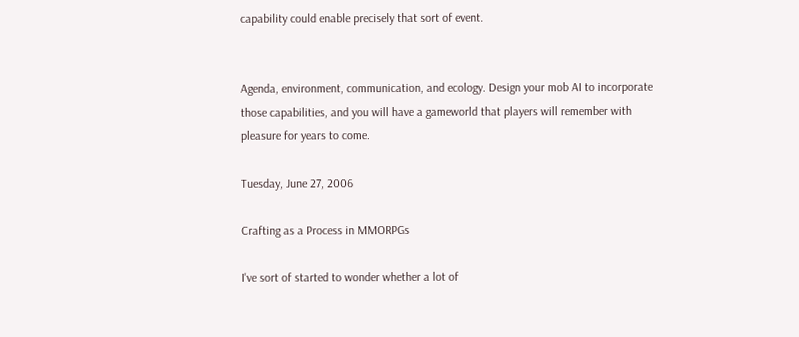capability could enable precisely that sort of event.


Agenda, environment, communication, and ecology. Design your mob AI to incorporate those capabilities, and you will have a gameworld that players will remember with pleasure for years to come.

Tuesday, June 27, 2006

Crafting as a Process in MMORPGs

I've sort of started to wonder whether a lot of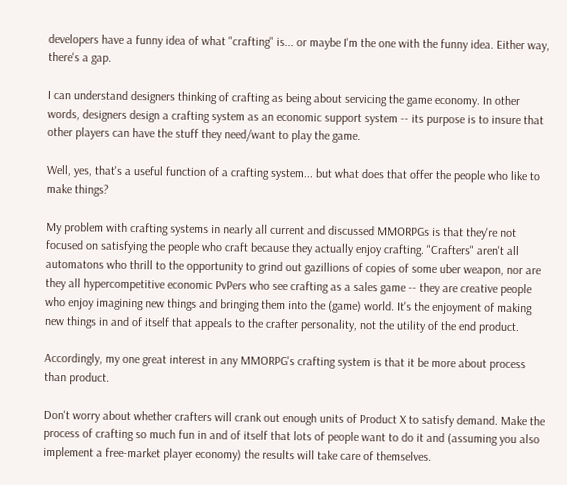developers have a funny idea of what "crafting" is... or maybe I'm the one with the funny idea. Either way, there's a gap.

I can understand designers thinking of crafting as being about servicing the game economy. In other words, designers design a crafting system as an economic support system -- its purpose is to insure that other players can have the stuff they need/want to play the game.

Well, yes, that's a useful function of a crafting system... but what does that offer the people who like to make things?

My problem with crafting systems in nearly all current and discussed MMORPGs is that they're not focused on satisfying the people who craft because they actually enjoy crafting. "Crafters" aren't all automatons who thrill to the opportunity to grind out gazillions of copies of some uber weapon, nor are they all hypercompetitive economic PvPers who see crafting as a sales game -- they are creative people who enjoy imagining new things and bringing them into the (game) world. It's the enjoyment of making new things in and of itself that appeals to the crafter personality, not the utility of the end product.

Accordingly, my one great interest in any MMORPG's crafting system is that it be more about process than product.

Don't worry about whether crafters will crank out enough units of Product X to satisfy demand. Make the process of crafting so much fun in and of itself that lots of people want to do it and (assuming you also implement a free-market player economy) the results will take care of themselves.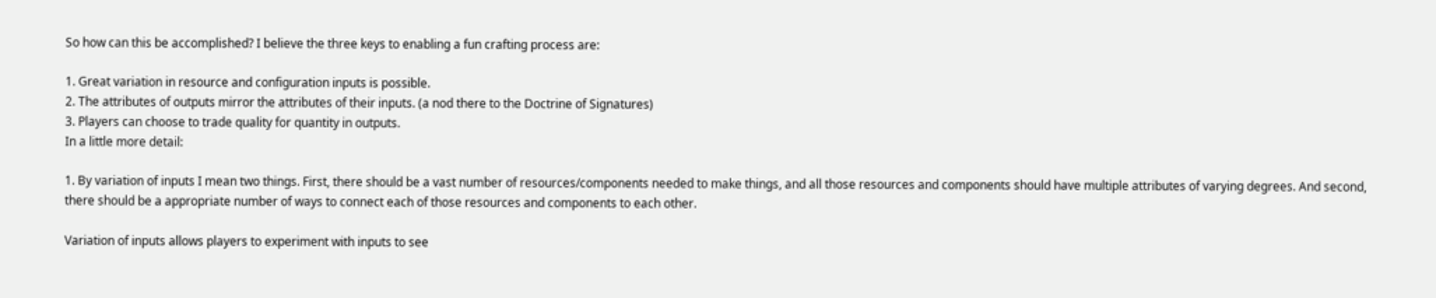So how can this be accomplished? I believe the three keys to enabling a fun crafting process are:

1. Great variation in resource and configuration inputs is possible.
2. The attributes of outputs mirror the attributes of their inputs. (a nod there to the Doctrine of Signatures)
3. Players can choose to trade quality for quantity in outputs.
In a little more detail:

1. By variation of inputs I mean two things. First, there should be a vast number of resources/components needed to make things, and all those resources and components should have multiple attributes of varying degrees. And second, there should be a appropriate number of ways to connect each of those resources and components to each other.

Variation of inputs allows players to experiment with inputs to see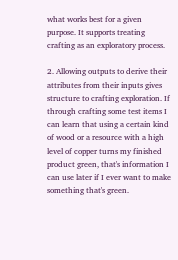what works best for a given purpose. It supports treating crafting as an exploratory process.

2. Allowing outputs to derive their attributes from their inputs gives structure to crafting exploration. If through crafting some test items I can learn that using a certain kind of wood or a resource with a high level of copper turns my finished product green, that's information I can use later if I ever want to make something that's green.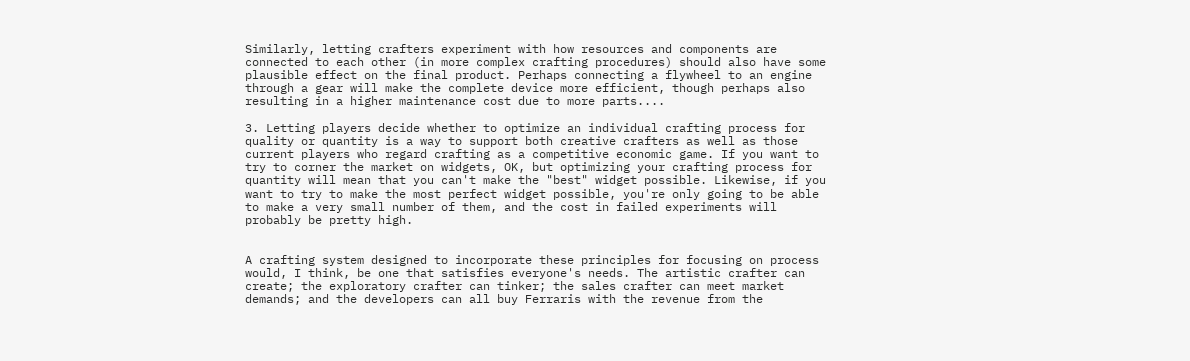Similarly, letting crafters experiment with how resources and components are connected to each other (in more complex crafting procedures) should also have some plausible effect on the final product. Perhaps connecting a flywheel to an engine through a gear will make the complete device more efficient, though perhaps also resulting in a higher maintenance cost due to more parts....

3. Letting players decide whether to optimize an individual crafting process for quality or quantity is a way to support both creative crafters as well as those current players who regard crafting as a competitive economic game. If you want to try to corner the market on widgets, OK, but optimizing your crafting process for quantity will mean that you can't make the "best" widget possible. Likewise, if you want to try to make the most perfect widget possible, you're only going to be able to make a very small number of them, and the cost in failed experiments will probably be pretty high.


A crafting system designed to incorporate these principles for focusing on process would, I think, be one that satisfies everyone's needs. The artistic crafter can create; the exploratory crafter can tinker; the sales crafter can meet market demands; and the developers can all buy Ferraris with the revenue from the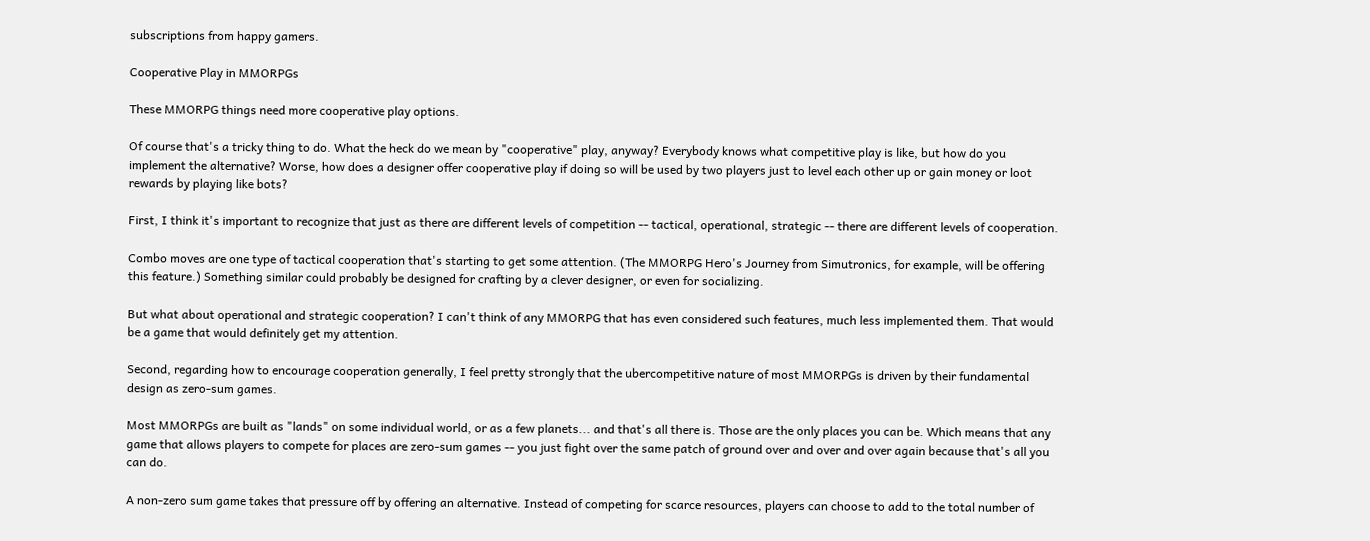subscriptions from happy gamers.

Cooperative Play in MMORPGs

These MMORPG things need more cooperative play options.

Of course that's a tricky thing to do. What the heck do we mean by "cooperative" play, anyway? Everybody knows what competitive play is like, but how do you implement the alternative? Worse, how does a designer offer cooperative play if doing so will be used by two players just to level each other up or gain money or loot rewards by playing like bots?

First, I think it's important to recognize that just as there are different levels of competition -- tactical, operational, strategic -- there are different levels of cooperation.

Combo moves are one type of tactical cooperation that's starting to get some attention. (The MMORPG Hero's Journey from Simutronics, for example, will be offering this feature.) Something similar could probably be designed for crafting by a clever designer, or even for socializing.

But what about operational and strategic cooperation? I can't think of any MMORPG that has even considered such features, much less implemented them. That would be a game that would definitely get my attention.

Second, regarding how to encourage cooperation generally, I feel pretty strongly that the ubercompetitive nature of most MMORPGs is driven by their fundamental design as zero-sum games.

Most MMORPGs are built as "lands" on some individual world, or as a few planets... and that's all there is. Those are the only places you can be. Which means that any game that allows players to compete for places are zero-sum games -- you just fight over the same patch of ground over and over and over again because that's all you can do.

A non-zero sum game takes that pressure off by offering an alternative. Instead of competing for scarce resources, players can choose to add to the total number of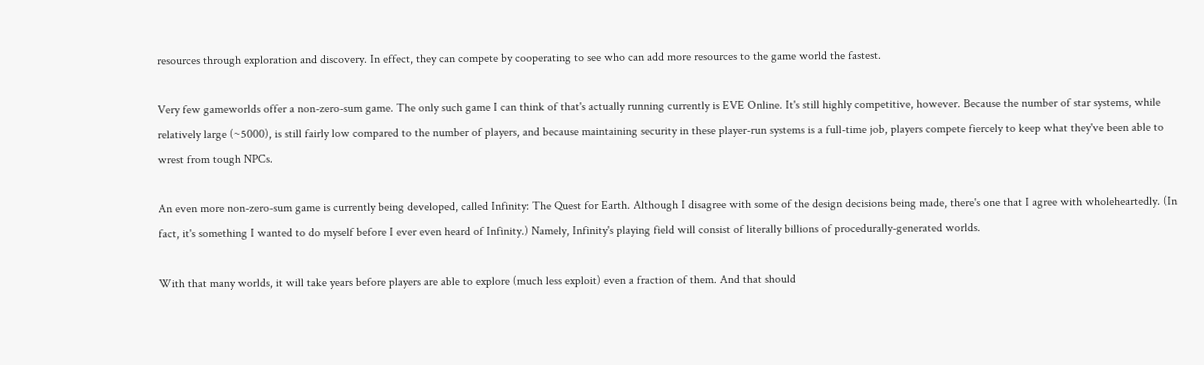resources through exploration and discovery. In effect, they can compete by cooperating to see who can add more resources to the game world the fastest.

Very few gameworlds offer a non-zero-sum game. The only such game I can think of that's actually running currently is EVE Online. It's still highly competitive, however. Because the number of star systems, while relatively large (~5000), is still fairly low compared to the number of players, and because maintaining security in these player-run systems is a full-time job, players compete fiercely to keep what they've been able to wrest from tough NPCs.

An even more non-zero-sum game is currently being developed, called Infinity: The Quest for Earth. Although I disagree with some of the design decisions being made, there's one that I agree with wholeheartedly. (In fact, it's something I wanted to do myself before I ever even heard of Infinity.) Namely, Infinity's playing field will consist of literally billions of procedurally-generated worlds.

With that many worlds, it will take years before players are able to explore (much less exploit) even a fraction of them. And that should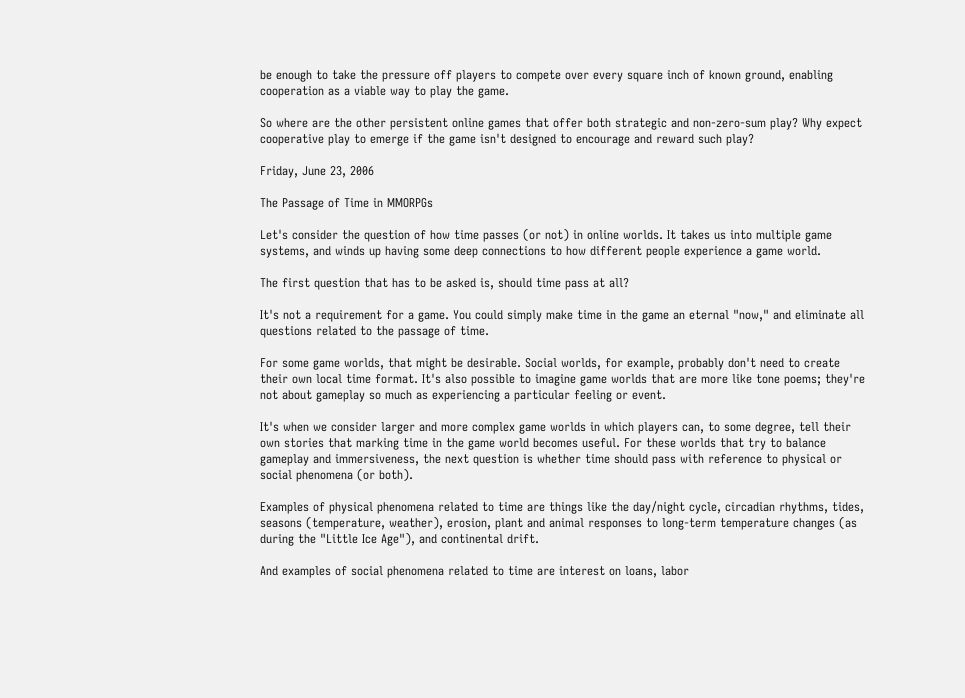be enough to take the pressure off players to compete over every square inch of known ground, enabling cooperation as a viable way to play the game.

So where are the other persistent online games that offer both strategic and non-zero-sum play? Why expect cooperative play to emerge if the game isn't designed to encourage and reward such play?

Friday, June 23, 2006

The Passage of Time in MMORPGs

Let's consider the question of how time passes (or not) in online worlds. It takes us into multiple game systems, and winds up having some deep connections to how different people experience a game world.

The first question that has to be asked is, should time pass at all?

It's not a requirement for a game. You could simply make time in the game an eternal "now," and eliminate all questions related to the passage of time.

For some game worlds, that might be desirable. Social worlds, for example, probably don't need to create their own local time format. It's also possible to imagine game worlds that are more like tone poems; they're not about gameplay so much as experiencing a particular feeling or event.

It's when we consider larger and more complex game worlds in which players can, to some degree, tell their own stories that marking time in the game world becomes useful. For these worlds that try to balance gameplay and immersiveness, the next question is whether time should pass with reference to physical or social phenomena (or both).

Examples of physical phenomena related to time are things like the day/night cycle, circadian rhythms, tides, seasons (temperature, weather), erosion, plant and animal responses to long-term temperature changes (as during the "Little Ice Age"), and continental drift.

And examples of social phenomena related to time are interest on loans, labor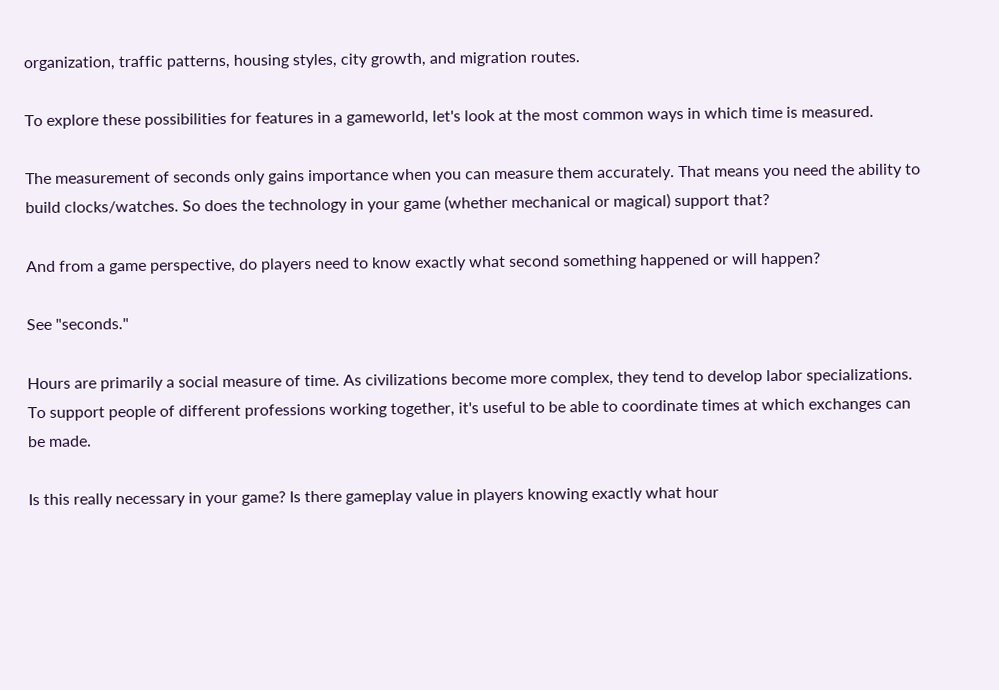organization, traffic patterns, housing styles, city growth, and migration routes.

To explore these possibilities for features in a gameworld, let's look at the most common ways in which time is measured.

The measurement of seconds only gains importance when you can measure them accurately. That means you need the ability to build clocks/watches. So does the technology in your game (whether mechanical or magical) support that?

And from a game perspective, do players need to know exactly what second something happened or will happen?

See "seconds."

Hours are primarily a social measure of time. As civilizations become more complex, they tend to develop labor specializations. To support people of different professions working together, it's useful to be able to coordinate times at which exchanges can be made.

Is this really necessary in your game? Is there gameplay value in players knowing exactly what hour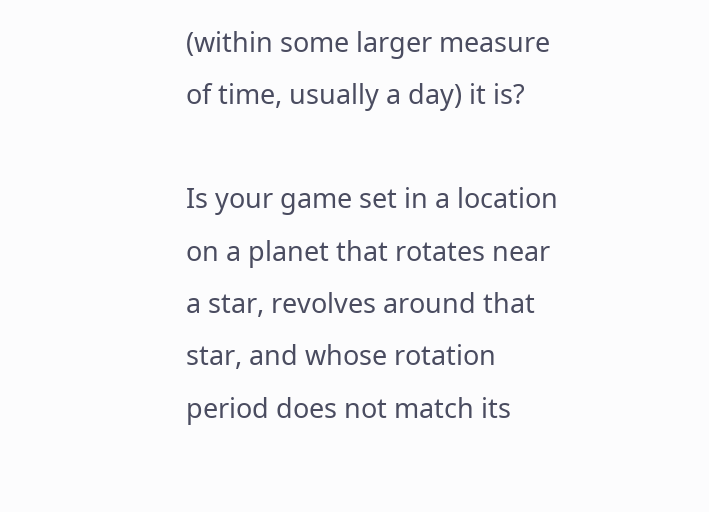(within some larger measure of time, usually a day) it is?

Is your game set in a location on a planet that rotates near a star, revolves around that star, and whose rotation period does not match its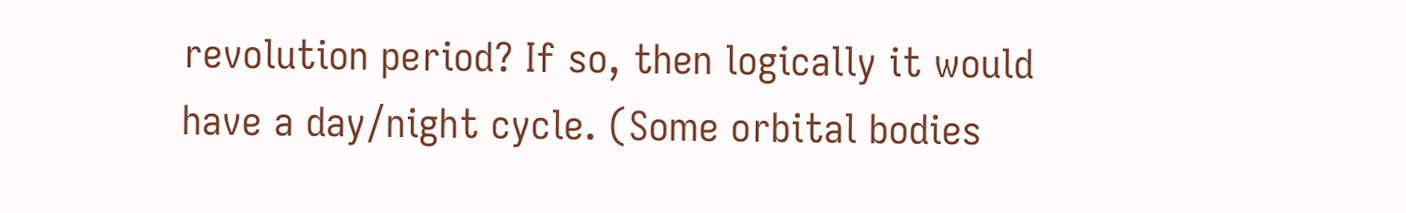revolution period? If so, then logically it would have a day/night cycle. (Some orbital bodies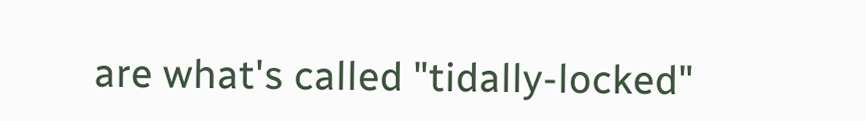are what's called "tidally-locked"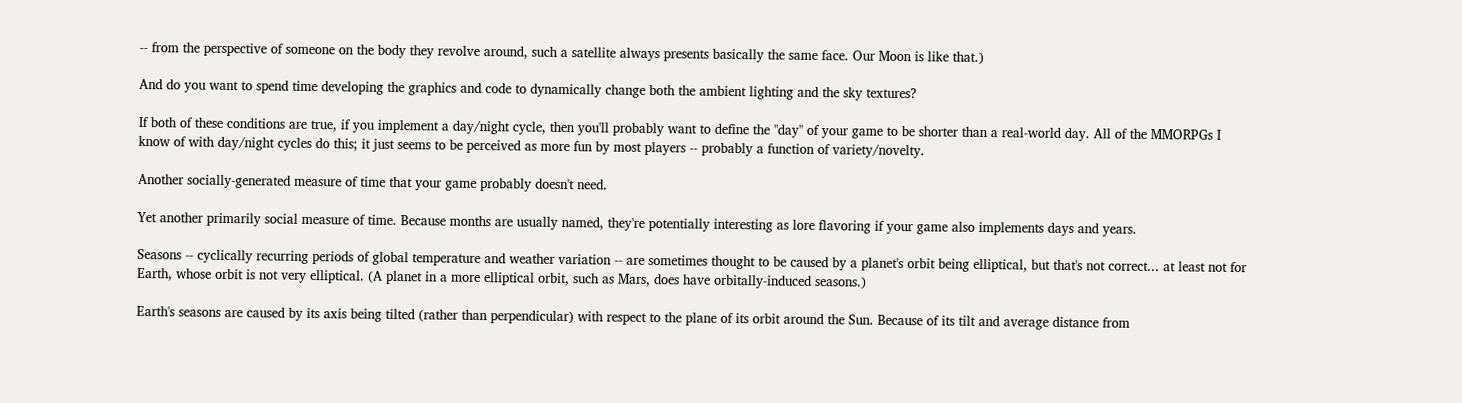-- from the perspective of someone on the body they revolve around, such a satellite always presents basically the same face. Our Moon is like that.)

And do you want to spend time developing the graphics and code to dynamically change both the ambient lighting and the sky textures?

If both of these conditions are true, if you implement a day/night cycle, then you'll probably want to define the "day" of your game to be shorter than a real-world day. All of the MMORPGs I know of with day/night cycles do this; it just seems to be perceived as more fun by most players -- probably a function of variety/novelty.

Another socially-generated measure of time that your game probably doesn't need.

Yet another primarily social measure of time. Because months are usually named, they're potentially interesting as lore flavoring if your game also implements days and years.

Seasons -- cyclically recurring periods of global temperature and weather variation -- are sometimes thought to be caused by a planet's orbit being elliptical, but that's not correct... at least not for Earth, whose orbit is not very elliptical. (A planet in a more elliptical orbit, such as Mars, does have orbitally-induced seasons.)

Earth's seasons are caused by its axis being tilted (rather than perpendicular) with respect to the plane of its orbit around the Sun. Because of its tilt and average distance from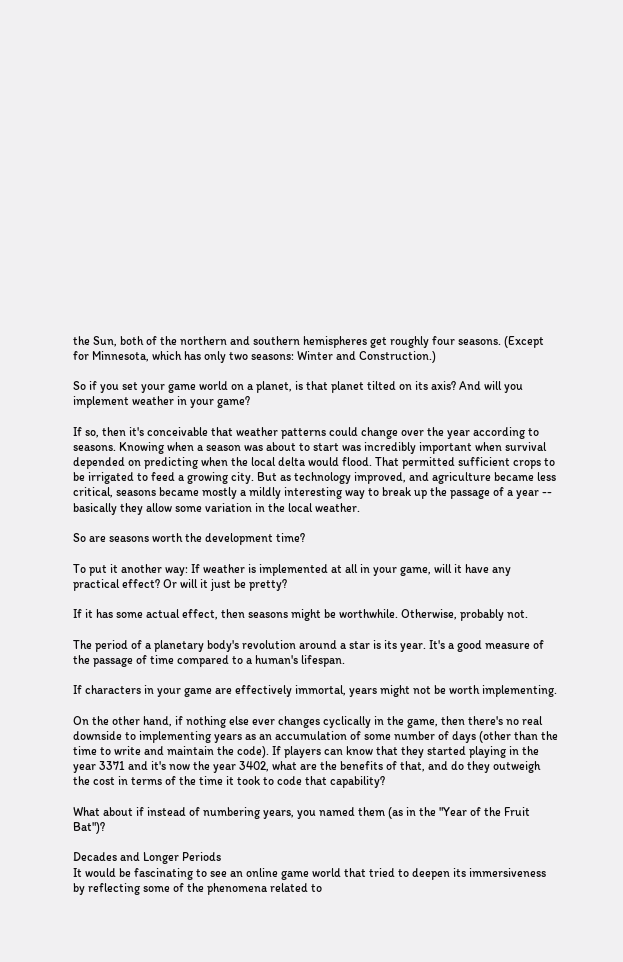the Sun, both of the northern and southern hemispheres get roughly four seasons. (Except for Minnesota, which has only two seasons: Winter and Construction.)

So if you set your game world on a planet, is that planet tilted on its axis? And will you implement weather in your game?

If so, then it's conceivable that weather patterns could change over the year according to seasons. Knowing when a season was about to start was incredibly important when survival depended on predicting when the local delta would flood. That permitted sufficient crops to be irrigated to feed a growing city. But as technology improved, and agriculture became less critical, seasons became mostly a mildly interesting way to break up the passage of a year -- basically they allow some variation in the local weather.

So are seasons worth the development time?

To put it another way: If weather is implemented at all in your game, will it have any practical effect? Or will it just be pretty?

If it has some actual effect, then seasons might be worthwhile. Otherwise, probably not.

The period of a planetary body's revolution around a star is its year. It's a good measure of the passage of time compared to a human's lifespan.

If characters in your game are effectively immortal, years might not be worth implementing.

On the other hand, if nothing else ever changes cyclically in the game, then there's no real downside to implementing years as an accumulation of some number of days (other than the time to write and maintain the code). If players can know that they started playing in the year 3371 and it's now the year 3402, what are the benefits of that, and do they outweigh the cost in terms of the time it took to code that capability?

What about if instead of numbering years, you named them (as in the "Year of the Fruit Bat")?

Decades and Longer Periods
It would be fascinating to see an online game world that tried to deepen its immersiveness by reflecting some of the phenomena related to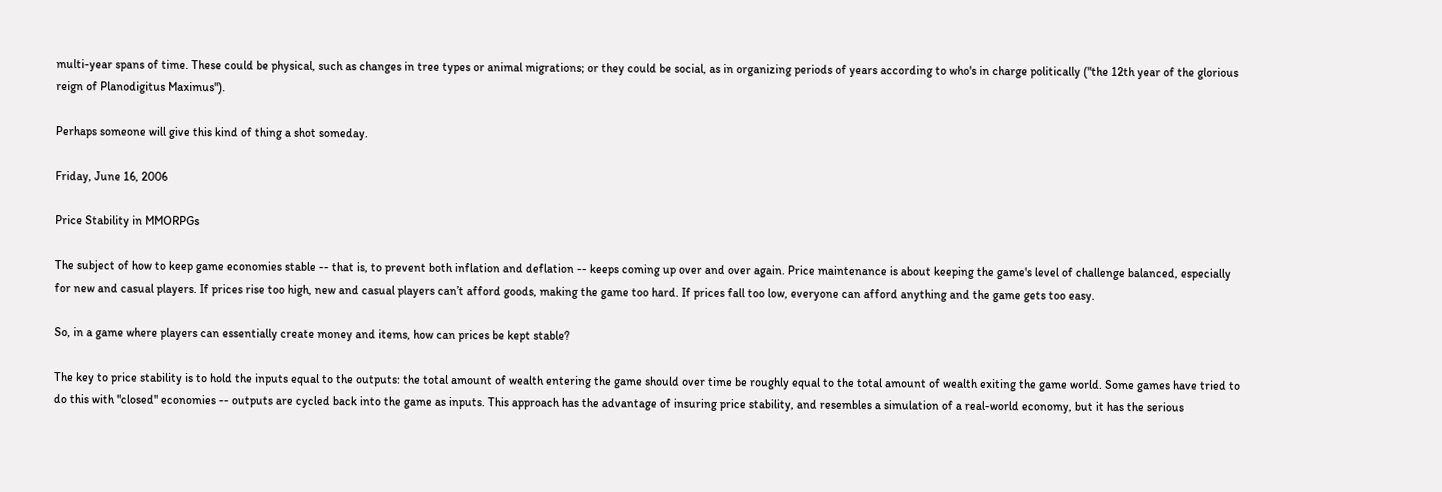multi-year spans of time. These could be physical, such as changes in tree types or animal migrations; or they could be social, as in organizing periods of years according to who's in charge politically ("the 12th year of the glorious reign of Planodigitus Maximus").

Perhaps someone will give this kind of thing a shot someday.

Friday, June 16, 2006

Price Stability in MMORPGs

The subject of how to keep game economies stable -- that is, to prevent both inflation and deflation -- keeps coming up over and over again. Price maintenance is about keeping the game's level of challenge balanced, especially for new and casual players. If prices rise too high, new and casual players can’t afford goods, making the game too hard. If prices fall too low, everyone can afford anything and the game gets too easy.

So, in a game where players can essentially create money and items, how can prices be kept stable?

The key to price stability is to hold the inputs equal to the outputs: the total amount of wealth entering the game should over time be roughly equal to the total amount of wealth exiting the game world. Some games have tried to do this with "closed" economies -- outputs are cycled back into the game as inputs. This approach has the advantage of insuring price stability, and resembles a simulation of a real-world economy, but it has the serious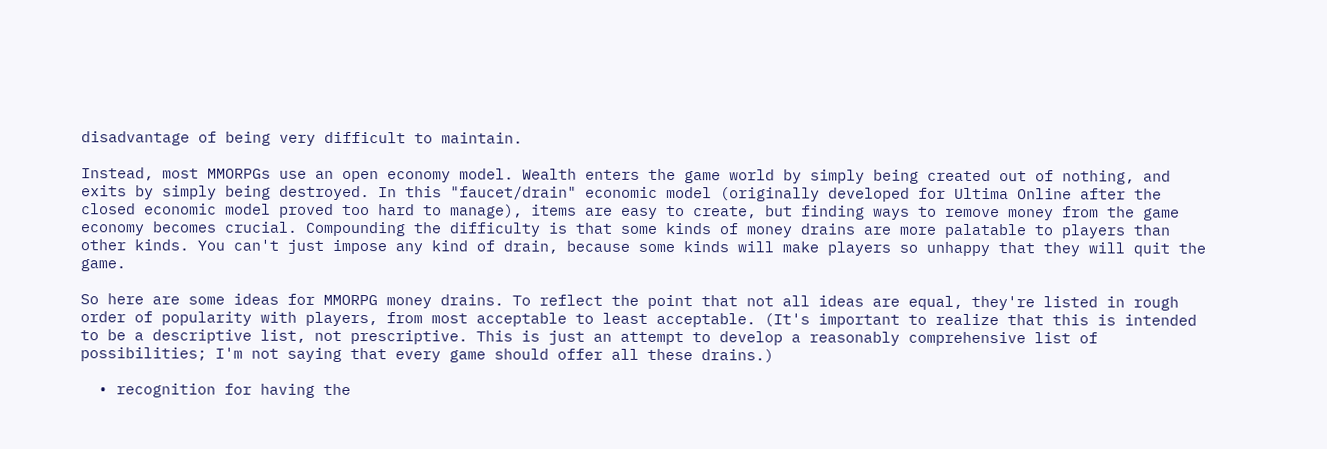disadvantage of being very difficult to maintain.

Instead, most MMORPGs use an open economy model. Wealth enters the game world by simply being created out of nothing, and exits by simply being destroyed. In this "faucet/drain" economic model (originally developed for Ultima Online after the closed economic model proved too hard to manage), items are easy to create, but finding ways to remove money from the game economy becomes crucial. Compounding the difficulty is that some kinds of money drains are more palatable to players than other kinds. You can't just impose any kind of drain, because some kinds will make players so unhappy that they will quit the game.

So here are some ideas for MMORPG money drains. To reflect the point that not all ideas are equal, they're listed in rough order of popularity with players, from most acceptable to least acceptable. (It's important to realize that this is intended to be a descriptive list, not prescriptive. This is just an attempt to develop a reasonably comprehensive list of possibilities; I'm not saying that every game should offer all these drains.)

  • recognition for having the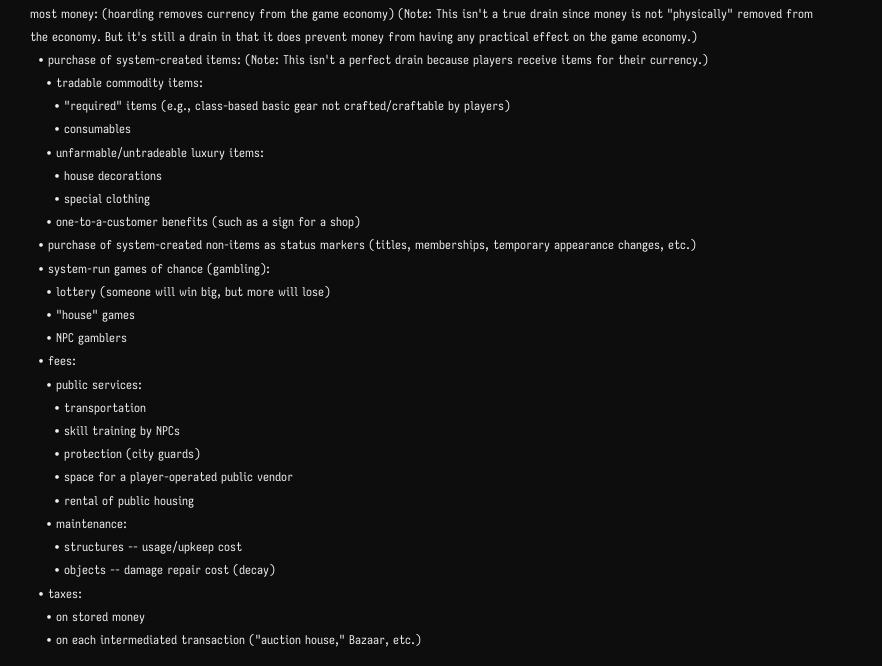most money: (hoarding removes currency from the game economy) (Note: This isn't a true drain since money is not "physically" removed from the economy. But it's still a drain in that it does prevent money from having any practical effect on the game economy.)
  • purchase of system-created items: (Note: This isn't a perfect drain because players receive items for their currency.)
    • tradable commodity items:
      • "required" items (e.g., class-based basic gear not crafted/craftable by players)
      • consumables
    • unfarmable/untradeable luxury items:
      • house decorations
      • special clothing
    • one-to-a-customer benefits (such as a sign for a shop)
  • purchase of system-created non-items as status markers (titles, memberships, temporary appearance changes, etc.)
  • system-run games of chance (gambling):
    • lottery (someone will win big, but more will lose)
    • "house" games
    • NPC gamblers
  • fees:
    • public services:
      • transportation
      • skill training by NPCs
      • protection (city guards)
      • space for a player-operated public vendor
      • rental of public housing
    • maintenance:
      • structures -- usage/upkeep cost
      • objects -- damage repair cost (decay)
  • taxes:
    • on stored money
    • on each intermediated transaction ("auction house," Bazaar, etc.)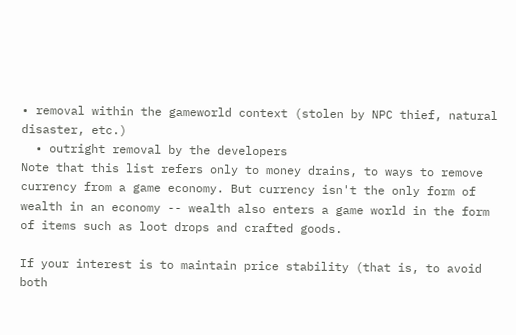• removal within the gameworld context (stolen by NPC thief, natural disaster, etc.)
  • outright removal by the developers
Note that this list refers only to money drains, to ways to remove currency from a game economy. But currency isn't the only form of wealth in an economy -- wealth also enters a game world in the form of items such as loot drops and crafted goods.

If your interest is to maintain price stability (that is, to avoid both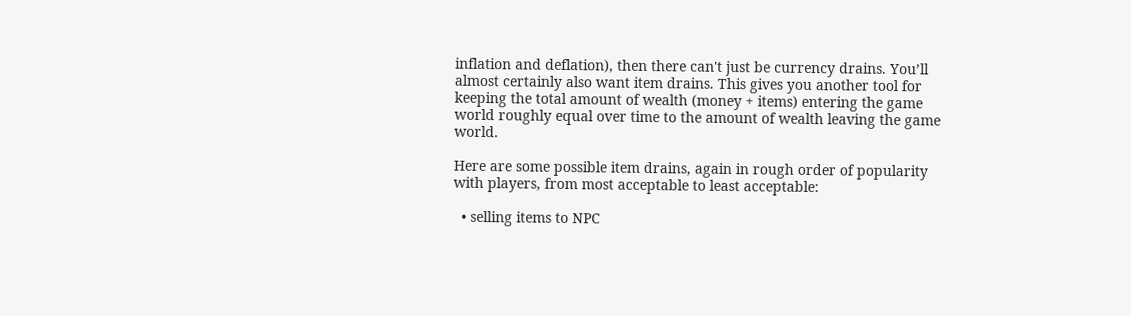inflation and deflation), then there can't just be currency drains. You’ll almost certainly also want item drains. This gives you another tool for keeping the total amount of wealth (money + items) entering the game world roughly equal over time to the amount of wealth leaving the game world.

Here are some possible item drains, again in rough order of popularity with players, from most acceptable to least acceptable:

  • selling items to NPC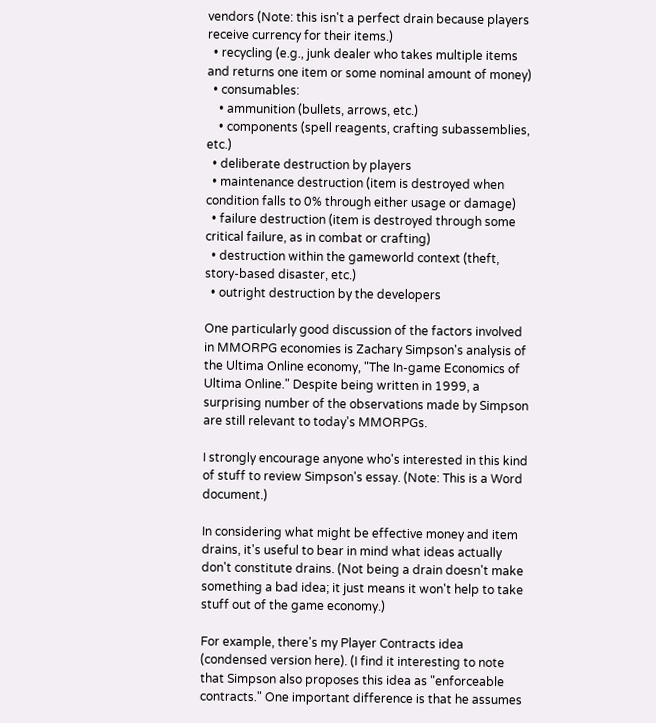vendors (Note: this isn't a perfect drain because players receive currency for their items.)
  • recycling (e.g., junk dealer who takes multiple items and returns one item or some nominal amount of money)
  • consumables:
    • ammunition (bullets, arrows, etc.)
    • components (spell reagents, crafting subassemblies, etc.)
  • deliberate destruction by players
  • maintenance destruction (item is destroyed when condition falls to 0% through either usage or damage)
  • failure destruction (item is destroyed through some critical failure, as in combat or crafting)
  • destruction within the gameworld context (theft, story-based disaster, etc.)
  • outright destruction by the developers

One particularly good discussion of the factors involved in MMORPG economies is Zachary Simpson's analysis of the Ultima Online economy, "The In-game Economics of Ultima Online." Despite being written in 1999, a surprising number of the observations made by Simpson are still relevant to today's MMORPGs.

I strongly encourage anyone who's interested in this kind of stuff to review Simpson's essay. (Note: This is a Word document.)

In considering what might be effective money and item drains, it's useful to bear in mind what ideas actually don't constitute drains. (Not being a drain doesn't make something a bad idea; it just means it won't help to take stuff out of the game economy.)

For example, there's my Player Contracts idea (condensed version here). (I find it interesting to note that Simpson also proposes this idea as "enforceable contracts." One important difference is that he assumes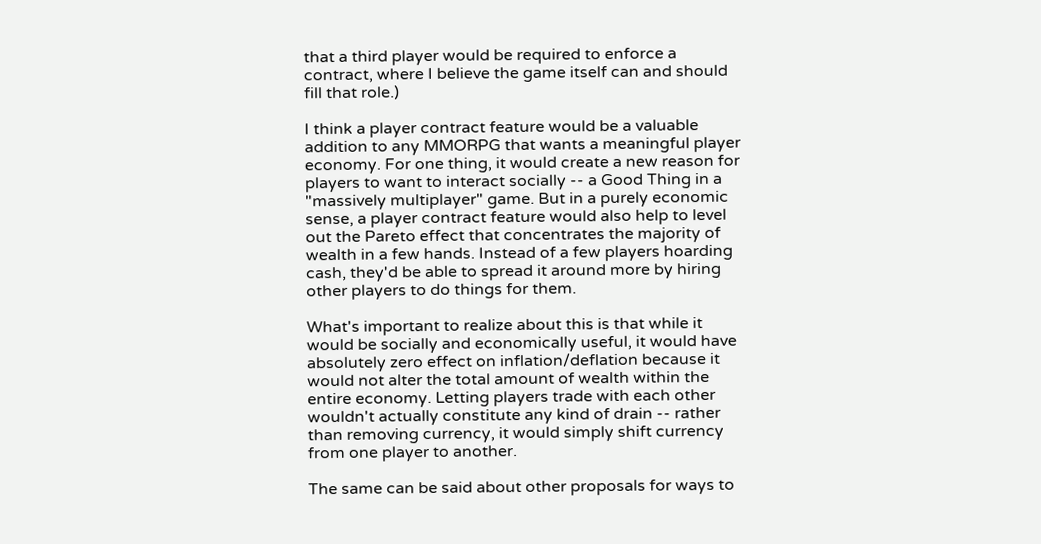that a third player would be required to enforce a contract, where I believe the game itself can and should fill that role.)

I think a player contract feature would be a valuable addition to any MMORPG that wants a meaningful player economy. For one thing, it would create a new reason for players to want to interact socially -- a Good Thing in a "massively multiplayer" game. But in a purely economic sense, a player contract feature would also help to level out the Pareto effect that concentrates the majority of wealth in a few hands. Instead of a few players hoarding cash, they'd be able to spread it around more by hiring other players to do things for them.

What's important to realize about this is that while it would be socially and economically useful, it would have absolutely zero effect on inflation/deflation because it would not alter the total amount of wealth within the entire economy. Letting players trade with each other wouldn't actually constitute any kind of drain -- rather than removing currency, it would simply shift currency from one player to another.

The same can be said about other proposals for ways to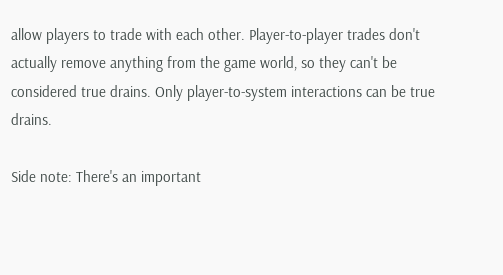allow players to trade with each other. Player-to-player trades don't actually remove anything from the game world, so they can't be considered true drains. Only player-to-system interactions can be true drains.

Side note: There's an important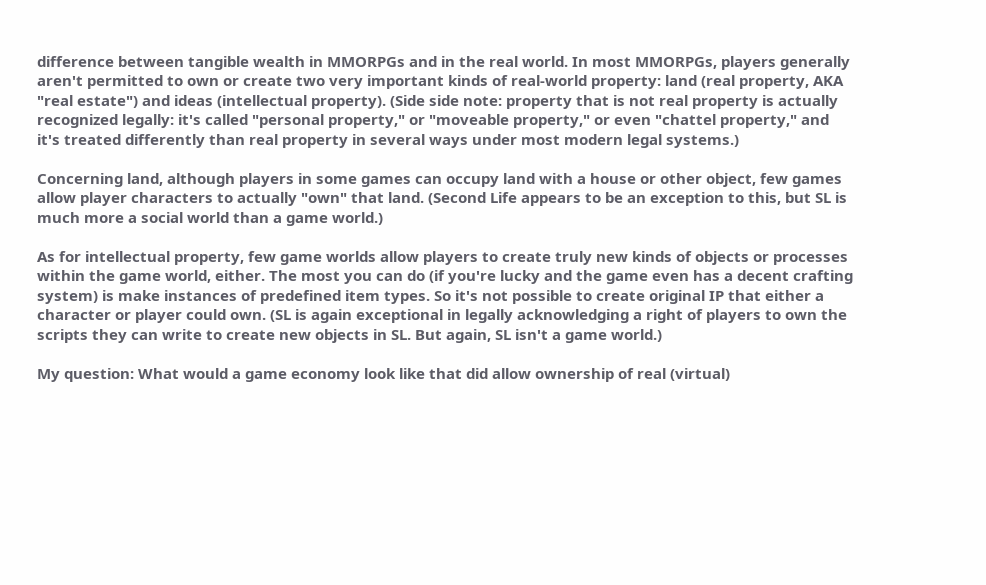difference between tangible wealth in MMORPGs and in the real world. In most MMORPGs, players generally aren't permitted to own or create two very important kinds of real-world property: land (real property, AKA "real estate") and ideas (intellectual property). (Side side note: property that is not real property is actually recognized legally: it's called "personal property," or "moveable property," or even "chattel property," and it's treated differently than real property in several ways under most modern legal systems.)

Concerning land, although players in some games can occupy land with a house or other object, few games allow player characters to actually "own" that land. (Second Life appears to be an exception to this, but SL is much more a social world than a game world.)

As for intellectual property, few game worlds allow players to create truly new kinds of objects or processes within the game world, either. The most you can do (if you're lucky and the game even has a decent crafting system) is make instances of predefined item types. So it's not possible to create original IP that either a character or player could own. (SL is again exceptional in legally acknowledging a right of players to own the scripts they can write to create new objects in SL. But again, SL isn't a game world.)

My question: What would a game economy look like that did allow ownership of real (virtual)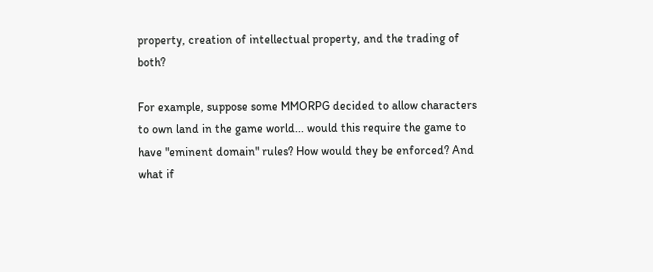property, creation of intellectual property, and the trading of both?

For example, suppose some MMORPG decided to allow characters to own land in the game world... would this require the game to have "eminent domain" rules? How would they be enforced? And what if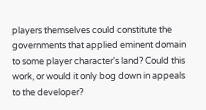players themselves could constitute the governments that applied eminent domain to some player character's land? Could this work, or would it only bog down in appeals to the developer?